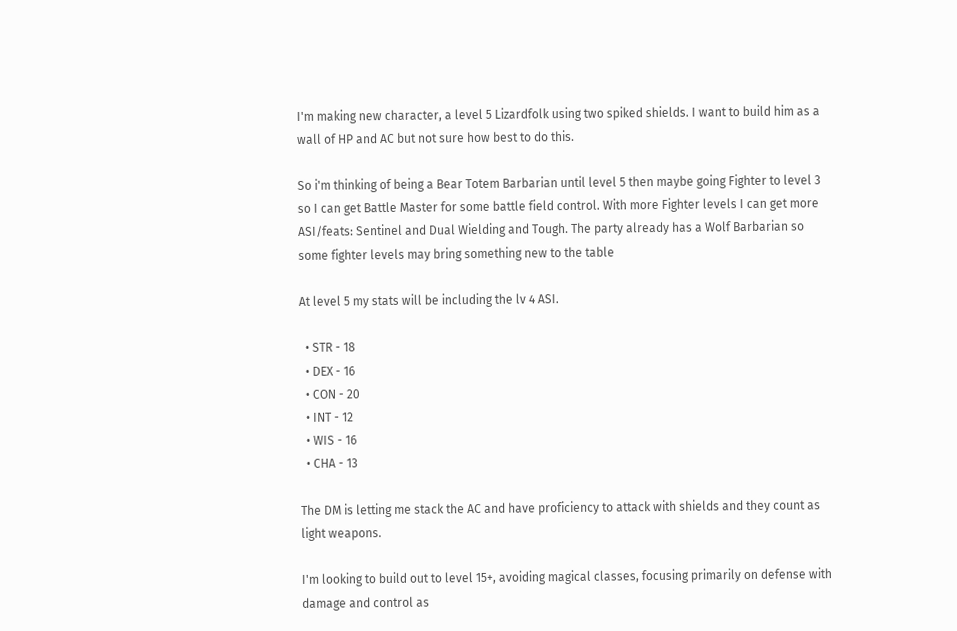I'm making new character, a level 5 Lizardfolk using two spiked shields. I want to build him as a wall of HP and AC but not sure how best to do this.

So i'm thinking of being a Bear Totem Barbarian until level 5 then maybe going Fighter to level 3 so I can get Battle Master for some battle field control. With more Fighter levels I can get more ASI/feats: Sentinel and Dual Wielding and Tough. The party already has a Wolf Barbarian so some fighter levels may bring something new to the table

At level 5 my stats will be including the lv 4 ASI.

  • STR - 18
  • DEX - 16
  • CON - 20
  • INT - 12
  • WIS - 16
  • CHA - 13

The DM is letting me stack the AC and have proficiency to attack with shields and they count as light weapons.

I'm looking to build out to level 15+, avoiding magical classes, focusing primarily on defense with damage and control as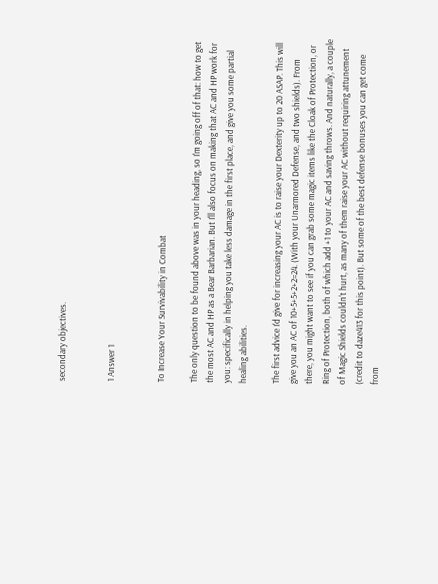secondary objectives.


1 Answer 1


To Increase Your Survivability in Combat

The only question to be found above was in your heading, so I'm going off of that: how to get the most AC and HP as a Bear Barbarian. But I'll also focus on making that AC and HP work for you: specifically in helping you take less damage in the first place, and give you some partial healing abilities.

The first advice I'd give for increasing your AC is to raise your Dexterity up to 20 ASAP. This will give you an AC of 10+5+5+2+2=24. (With your Unarmored Defense, and two shields). From there, you might want to see if you can grab some magic items like the Cloak of Protection, or Ring of Protection, both of which add +1 to your AC and saving throws. And naturally, a couple of Magic Shields couldn't hurt, as many of them raise your AC without requiring attunement (credit to daze413 for this point). But some of the best defense bonuses you can get come from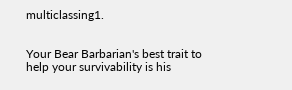multiclassing1.


Your Bear Barbarian's best trait to help your survivability is his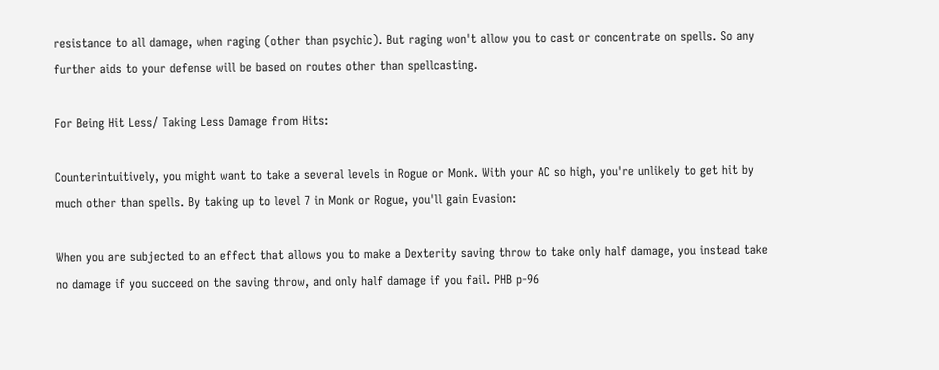resistance to all damage, when raging (other than psychic). But raging won't allow you to cast or concentrate on spells. So any further aids to your defense will be based on routes other than spellcasting.

For Being Hit Less/ Taking Less Damage from Hits:

Counterintuitively, you might want to take a several levels in Rogue or Monk. With your AC so high, you're unlikely to get hit by much other than spells. By taking up to level 7 in Monk or Rogue, you'll gain Evasion:

When you are subjected to an effect that allows you to make a Dexterity saving throw to take only half damage, you instead take no damage if you succeed on the saving throw, and only half damage if you fail. PHB p-96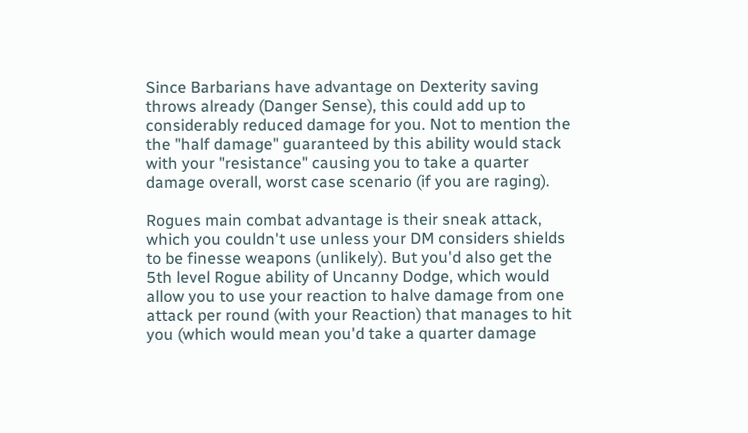Since Barbarians have advantage on Dexterity saving throws already (Danger Sense), this could add up to considerably reduced damage for you. Not to mention the the "half damage" guaranteed by this ability would stack with your "resistance" causing you to take a quarter damage overall, worst case scenario (if you are raging).

Rogues main combat advantage is their sneak attack, which you couldn't use unless your DM considers shields to be finesse weapons (unlikely). But you'd also get the 5th level Rogue ability of Uncanny Dodge, which would allow you to use your reaction to halve damage from one attack per round (with your Reaction) that manages to hit you (which would mean you'd take a quarter damage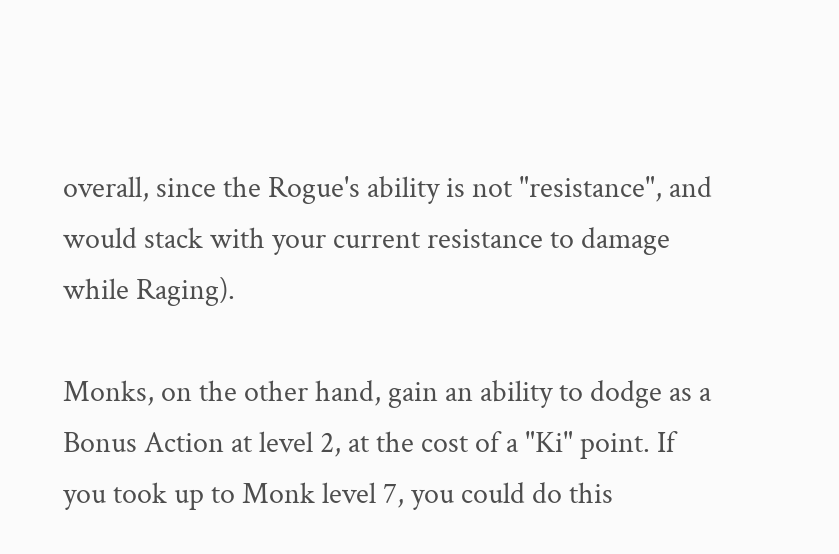overall, since the Rogue's ability is not "resistance", and would stack with your current resistance to damage while Raging).

Monks, on the other hand, gain an ability to dodge as a Bonus Action at level 2, at the cost of a "Ki" point. If you took up to Monk level 7, you could do this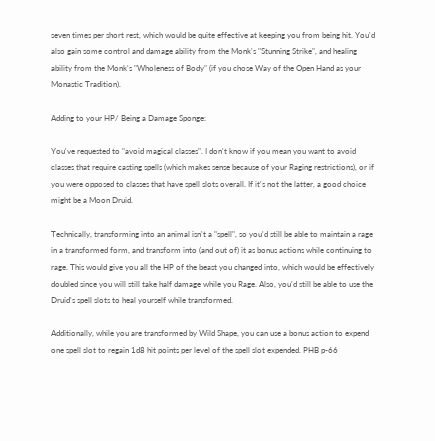seven times per short rest, which would be quite effective at keeping you from being hit. You'd also gain some control and damage ability from the Monk's "Stunning Strike", and healing ability from the Monk's "Wholeness of Body" (if you chose Way of the Open Hand as your Monastic Tradition).

Adding to your HP/ Being a Damage Sponge:

You've requested to "avoid magical classes". I don't know if you mean you want to avoid classes that require casting spells (which makes sense because of your Raging restrictions), or if you were opposed to classes that have spell slots overall. If it's not the latter, a good choice might be a Moon Druid.

Technically, transforming into an animal isn't a "spell", so you'd still be able to maintain a rage in a transformed form, and transform into (and out of) it as bonus actions while continuing to rage. This would give you all the HP of the beast you changed into, which would be effectively doubled since you will still take half damage while you Rage. Also, you'd still be able to use the Druid's spell slots to heal yourself while transformed.

Additionally, while you are transformed by Wild Shape, you can use a bonus action to expend one spell slot to regain 1d8 hit points per level of the spell slot expended. PHB p-66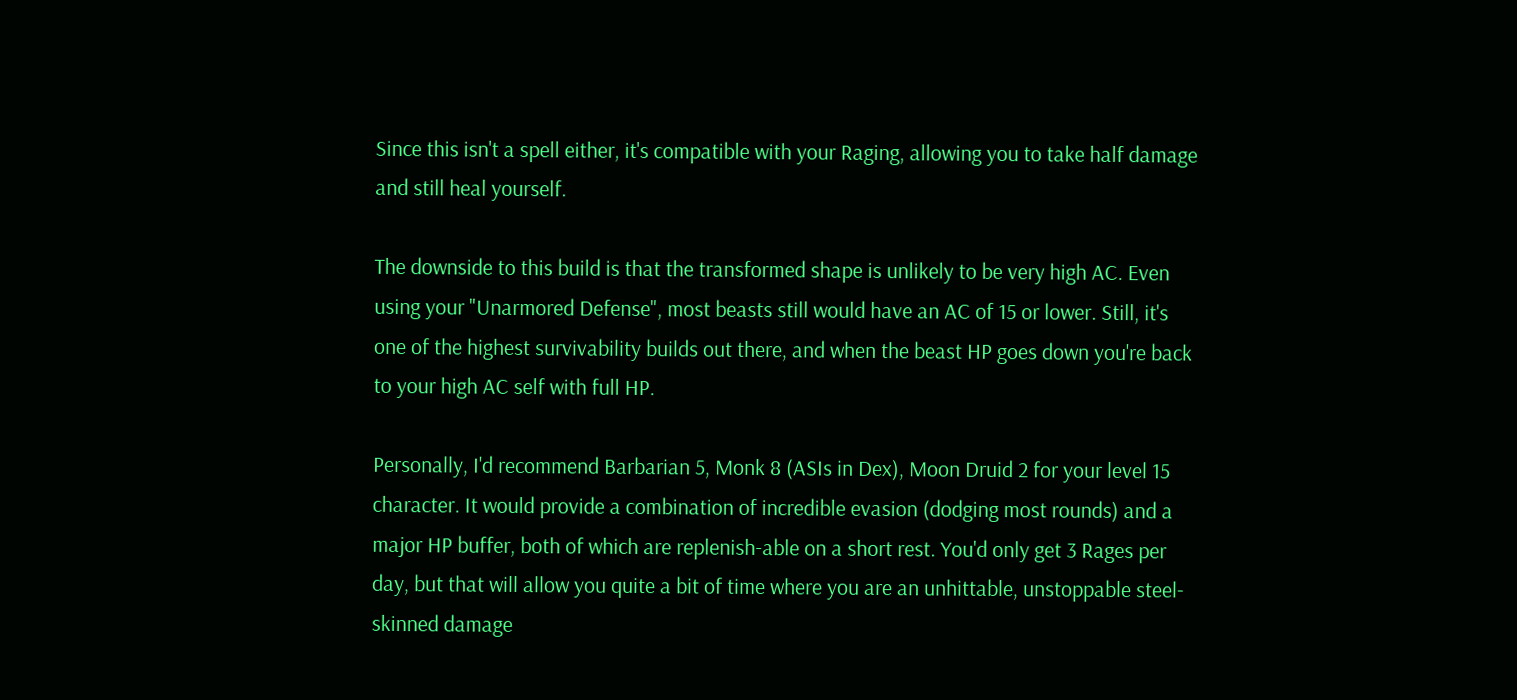Since this isn't a spell either, it's compatible with your Raging, allowing you to take half damage and still heal yourself.

The downside to this build is that the transformed shape is unlikely to be very high AC. Even using your "Unarmored Defense", most beasts still would have an AC of 15 or lower. Still, it's one of the highest survivability builds out there, and when the beast HP goes down you're back to your high AC self with full HP.

Personally, I'd recommend Barbarian 5, Monk 8 (ASIs in Dex), Moon Druid 2 for your level 15 character. It would provide a combination of incredible evasion (dodging most rounds) and a major HP buffer, both of which are replenish-able on a short rest. You'd only get 3 Rages per day, but that will allow you quite a bit of time where you are an unhittable, unstoppable steel-skinned damage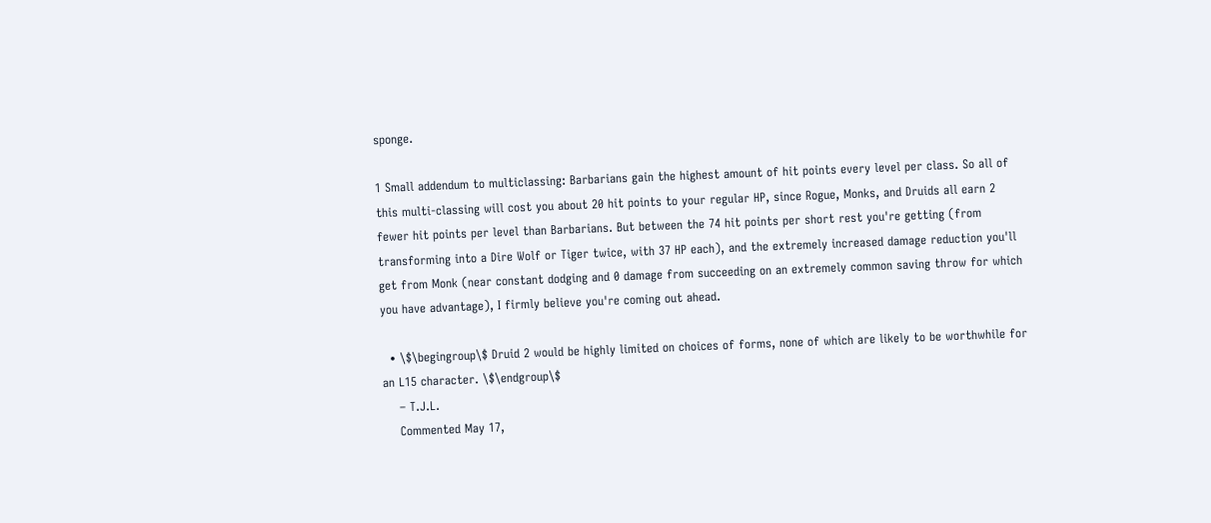sponge.

1 Small addendum to multiclassing: Barbarians gain the highest amount of hit points every level per class. So all of this multi-classing will cost you about 20 hit points to your regular HP, since Rogue, Monks, and Druids all earn 2 fewer hit points per level than Barbarians. But between the 74 hit points per short rest you're getting (from transforming into a Dire Wolf or Tiger twice, with 37 HP each), and the extremely increased damage reduction you'll get from Monk (near constant dodging and 0 damage from succeeding on an extremely common saving throw for which you have advantage), I firmly believe you're coming out ahead.

  • \$\begingroup\$ Druid 2 would be highly limited on choices of forms, none of which are likely to be worthwhile for an L15 character. \$\endgroup\$
    – T.J.L.
    Commented May 17,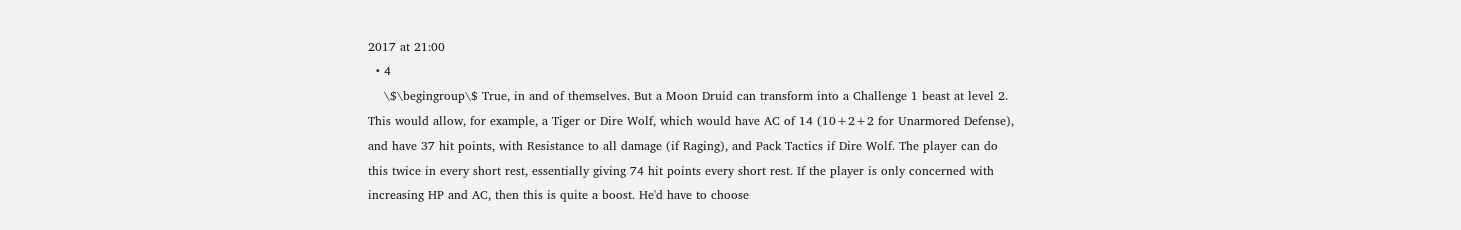2017 at 21:00
  • 4
    \$\begingroup\$ True, in and of themselves. But a Moon Druid can transform into a Challenge 1 beast at level 2. This would allow, for example, a Tiger or Dire Wolf, which would have AC of 14 (10+2+2 for Unarmored Defense), and have 37 hit points, with Resistance to all damage (if Raging), and Pack Tactics if Dire Wolf. The player can do this twice in every short rest, essentially giving 74 hit points every short rest. If the player is only concerned with increasing HP and AC, then this is quite a boost. He'd have to choose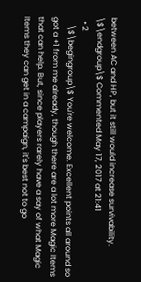between AC and HP, but it still would increase survivability. \$\endgroup\$ Commented May 17, 2017 at 21:41
  • 2
    \$\begingroup\$ You're welcome. Excellent points all around so got a +1 from me already, though there are a lot more Magic Items that can help. But, since players rarely have a say of what Magic Items they can get in a campaign, it's best not to go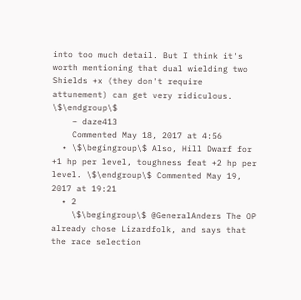into too much detail. But I think it's worth mentioning that dual wielding two Shields +x (they don't require attunement) can get very ridiculous. \$\endgroup\$
    – daze413
    Commented May 18, 2017 at 4:56
  • \$\begingroup\$ Also, Hill Dwarf for +1 hp per level, toughness feat +2 hp per level. \$\endgroup\$ Commented May 19, 2017 at 19:21
  • 2
    \$\begingroup\$ @GeneralAnders The OP already chose Lizardfolk, and says that the race selection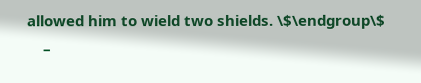allowed him to wield two shields. \$\endgroup\$
    –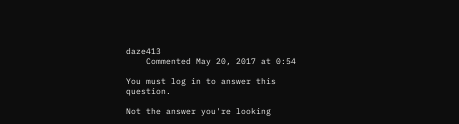daze413
    Commented May 20, 2017 at 0:54

You must log in to answer this question.

Not the answer you're looking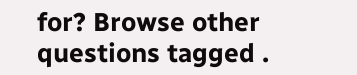for? Browse other questions tagged .